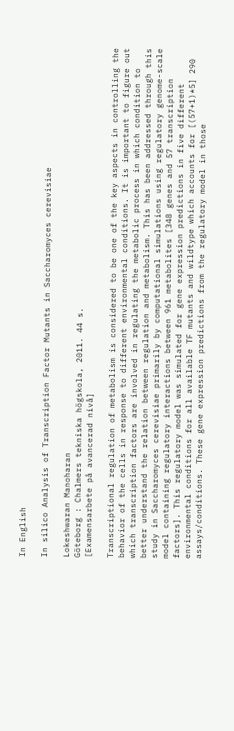In English

In silico Analysis of Transcription Factor Mutants in Saccharomyces cerevisiae

Lokeshwaran Manoharan
Göteborg : Chalmers tekniska högskola, 2011. 44 s.
[Examensarbete på avancerad nivå]

Transcriptional regulation of metabolism is considered to be one of the key aspects in controlling the behavior of the cells in response to different environmental conditions. It is important to figure out which transcription factors are involved in regulating the metabolic process in which condition to better understand the relation between regulation and metabolism. This has been addressed through this study in Saccharomyces cerevisiae primarily by computational simulations using regulatory genome-scale model containing regulatory interactions between 961 metabolites [348 genes and 57 transcription factors]. This regulatory model was simulated for gene expression predictions in five different environmental conditions for all available TF mutants and wildtype which accounts for [(57+1)*5] 290 assays/conditions. These gene expression predictions from the regulatory model in those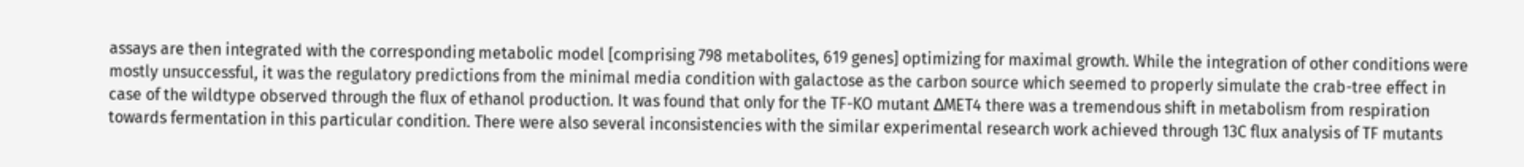assays are then integrated with the corresponding metabolic model [comprising 798 metabolites, 619 genes] optimizing for maximal growth. While the integration of other conditions were mostly unsuccessful, it was the regulatory predictions from the minimal media condition with galactose as the carbon source which seemed to properly simulate the crab-tree effect in case of the wildtype observed through the flux of ethanol production. It was found that only for the TF-KO mutant ΔMET4 there was a tremendous shift in metabolism from respiration towards fermentation in this particular condition. There were also several inconsistencies with the similar experimental research work achieved through 13C flux analysis of TF mutants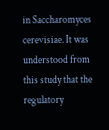in Saccharomyces cerevisiae. It was understood from this study that the regulatory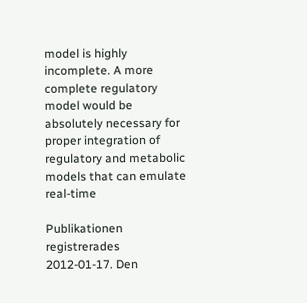model is highly incomplete. A more complete regulatory model would be absolutely necessary for proper integration of regulatory and metabolic models that can emulate real-time

Publikationen registrerades 2012-01-17. Den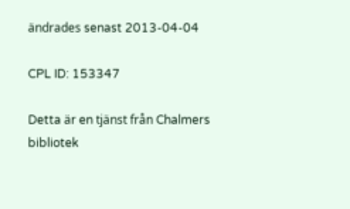ändrades senast 2013-04-04

CPL ID: 153347

Detta är en tjänst från Chalmers bibliotek